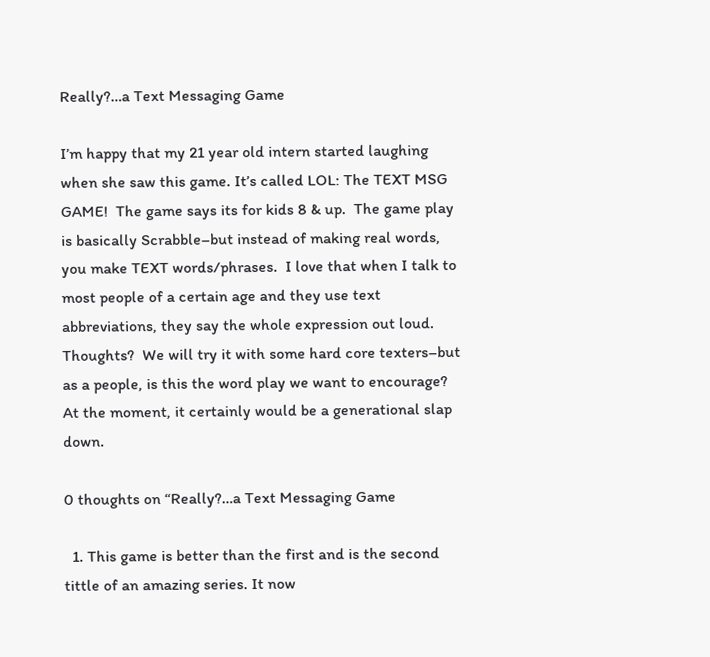Really?…a Text Messaging Game

I’m happy that my 21 year old intern started laughing when she saw this game. It’s called LOL: The TEXT MSG GAME!  The game says its for kids 8 & up.  The game play is basically Scrabble–but instead of making real words, you make TEXT words/phrases.  I love that when I talk to most people of a certain age and they use text abbreviations, they say the whole expression out loud.  Thoughts?  We will try it with some hard core texters–but as a people, is this the word play we want to encourage?  At the moment, it certainly would be a generational slap down.

0 thoughts on “Really?…a Text Messaging Game

  1. This game is better than the first and is the second tittle of an amazing series. It now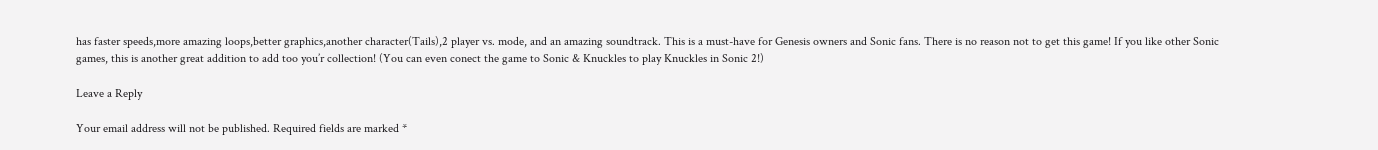has faster speeds,more amazing loops,better graphics,another character(Tails),2 player vs. mode, and an amazing soundtrack. This is a must-have for Genesis owners and Sonic fans. There is no reason not to get this game! If you like other Sonic games, this is another great addition to add too you’r collection! (You can even conect the game to Sonic & Knuckles to play Knuckles in Sonic 2!)

Leave a Reply

Your email address will not be published. Required fields are marked *